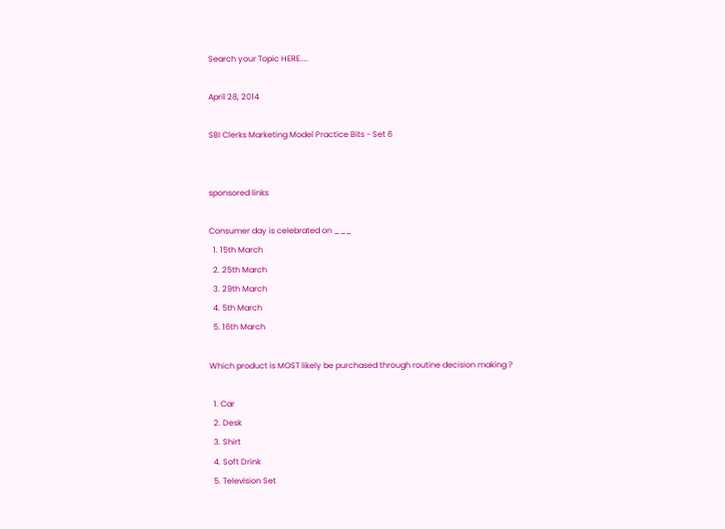Search your Topic HERE....

April 28, 2014

SBI Clerks Marketing Model Practice Bits - Set 6


sponsored links

Consumer day is celebrated on ___
  1. 15th March
  2. 25th March
  3. 29th March
  4. 5th March
  5. 16th March

Which product is MOST likely be purchased through routine decision making ?

  1. Car
  2. Desk
  3. Shirt
  4. Soft Drink
  5. Television Set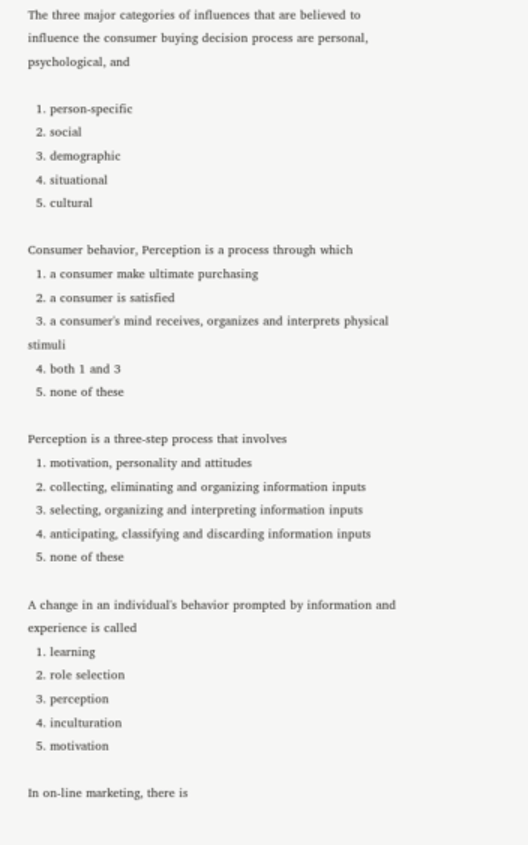The three major categories of influences that are believed to influence the consumer buying decision process are personal, psychological, and

  1. person-specific
  2. social
  3. demographic
  4. situational
  5. cultural

Consumer behavior, Perception is a process through which
  1. a consumer make ultimate purchasing
  2. a consumer is satisfied
  3. a consumer's mind receives, organizes and interprets physical stimuli
  4. both 1 and 3
  5. none of these

Perception is a three-step process that involves
  1. motivation, personality and attitudes
  2. collecting, eliminating and organizing information inputs
  3. selecting, organizing and interpreting information inputs
  4. anticipating, classifying and discarding information inputs
  5. none of these

A change in an individual's behavior prompted by information and experience is called
  1. learning
  2. role selection
  3. perception
  4. inculturation
  5. motivation

In on-line marketing, there is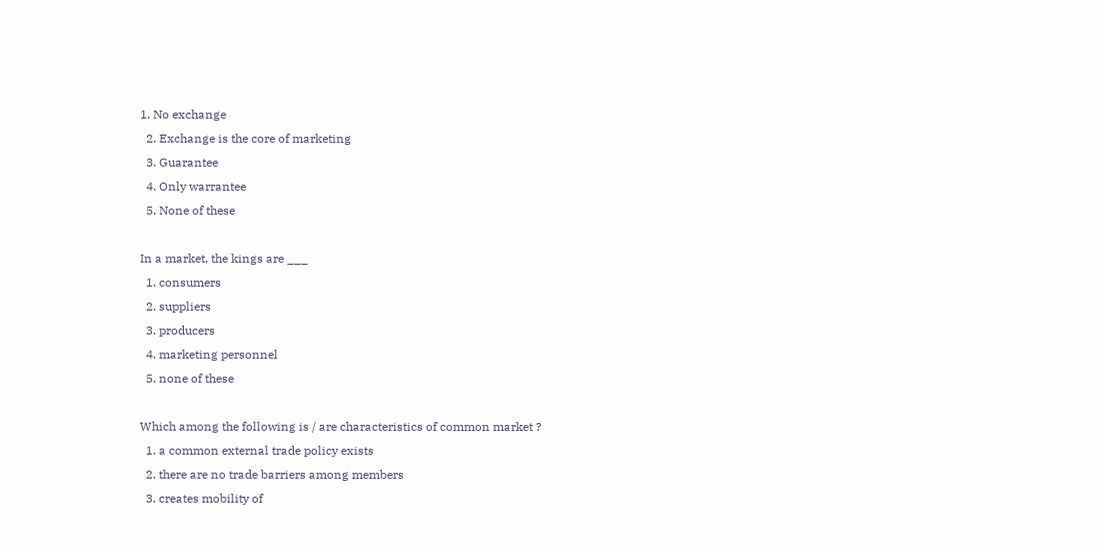1. No exchange
  2. Exchange is the core of marketing
  3. Guarantee
  4. Only warrantee
  5. None of these

In a market, the kings are ___
  1. consumers
  2. suppliers
  3. producers
  4. marketing personnel
  5. none of these

Which among the following is / are characteristics of common market ?
  1. a common external trade policy exists
  2. there are no trade barriers among members
  3. creates mobility of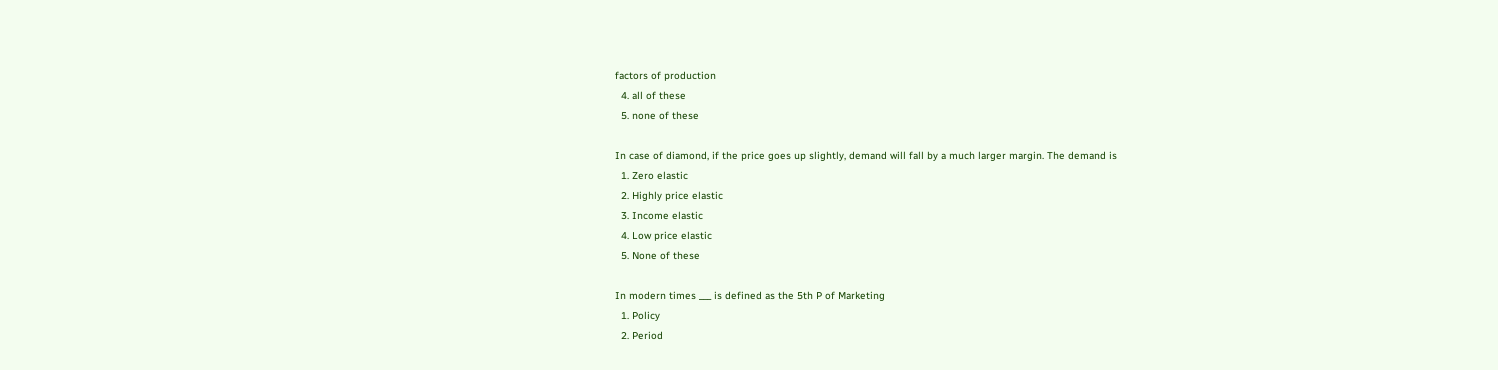factors of production
  4. all of these
  5. none of these

In case of diamond, if the price goes up slightly, demand will fall by a much larger margin. The demand is
  1. Zero elastic
  2. Highly price elastic
  3. Income elastic
  4. Low price elastic
  5. None of these

In modern times ___ is defined as the 5th P of Marketing
  1. Policy
  2. Period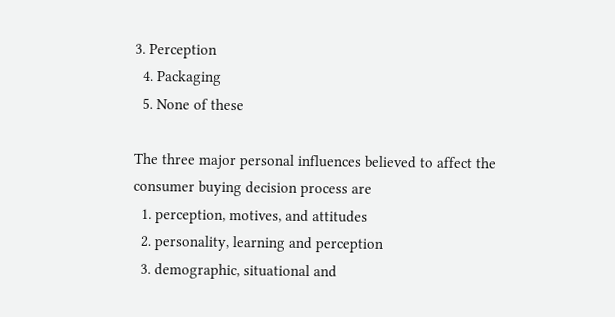3. Perception
  4. Packaging
  5. None of these

The three major personal influences believed to affect the consumer buying decision process are
  1. perception, motives, and attitudes
  2. personality, learning and perception
  3. demographic, situational and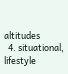altitudes
  4. situational, lifestyle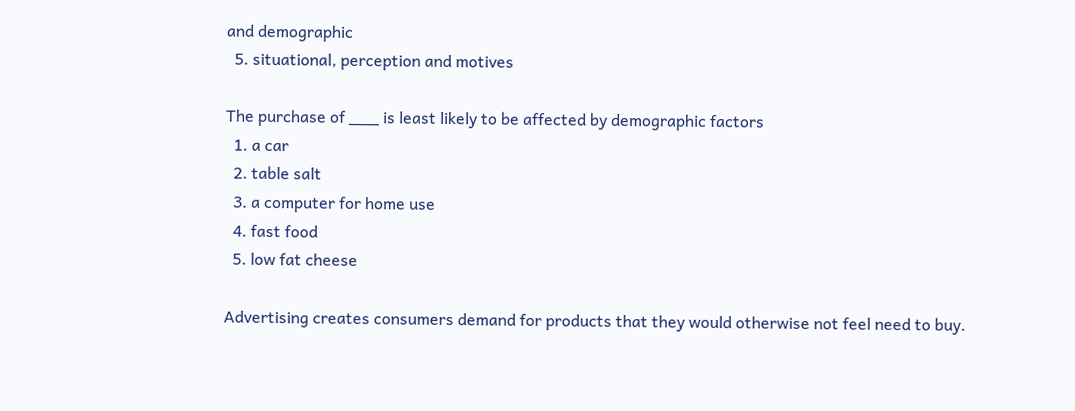and demographic
  5. situational, perception and motives

The purchase of ___ is least likely to be affected by demographic factors
  1. a car
  2. table salt
  3. a computer for home use
  4. fast food
  5. low fat cheese

Advertising creates consumers demand for products that they would otherwise not feel need to buy.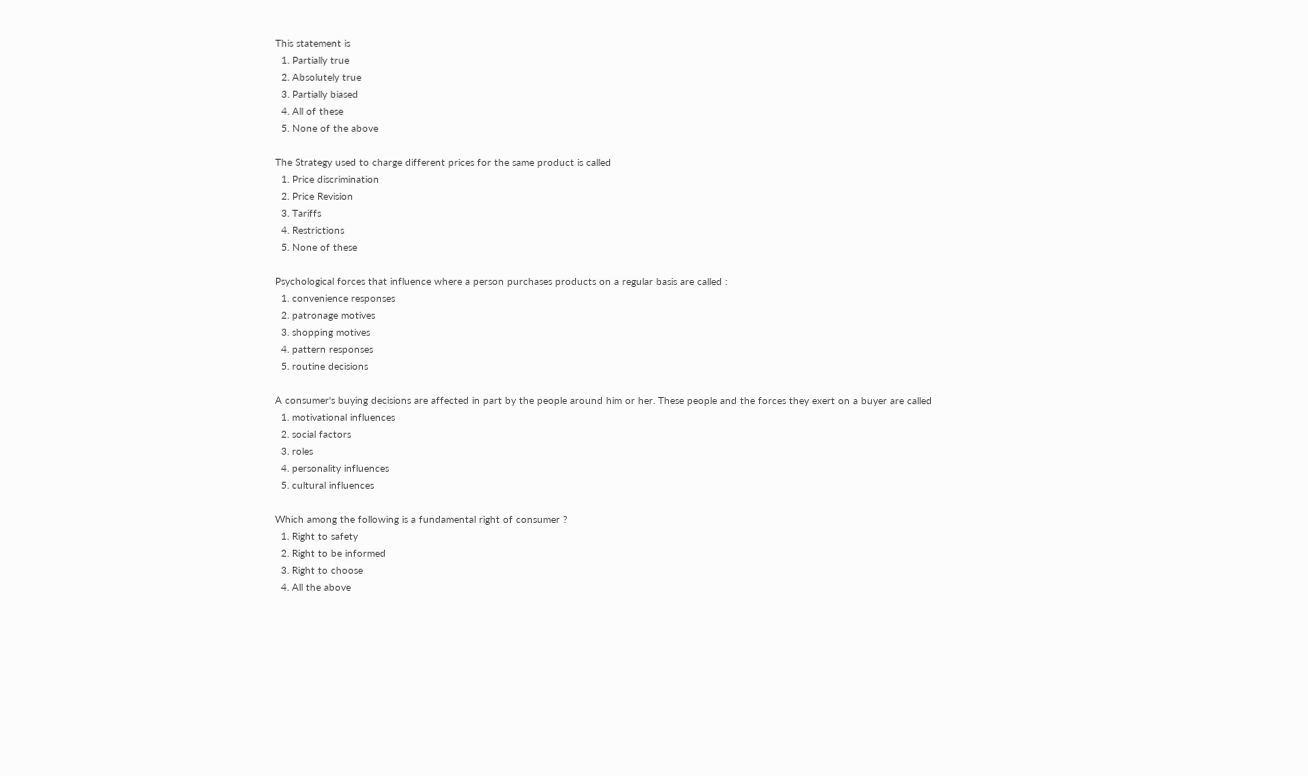This statement is
  1. Partially true
  2. Absolutely true
  3. Partially biased
  4. All of these
  5. None of the above

The Strategy used to charge different prices for the same product is called
  1. Price discrimination
  2. Price Revision
  3. Tariffs
  4. Restrictions
  5. None of these

Psychological forces that influence where a person purchases products on a regular basis are called :
  1. convenience responses
  2. patronage motives
  3. shopping motives
  4. pattern responses
  5. routine decisions

A consumer's buying decisions are affected in part by the people around him or her. These people and the forces they exert on a buyer are called
  1. motivational influences
  2. social factors
  3. roles
  4. personality influences
  5. cultural influences

Which among the following is a fundamental right of consumer ?
  1. Right to safety
  2. Right to be informed
  3. Right to choose
  4. All the above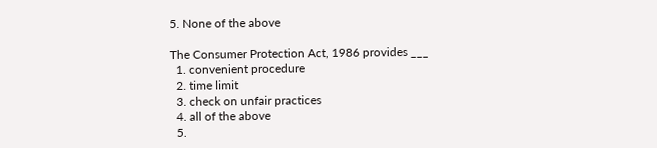5. None of the above

The Consumer Protection Act, 1986 provides ___
  1. convenient procedure
  2. time limit
  3. check on unfair practices
  4. all of the above
  5.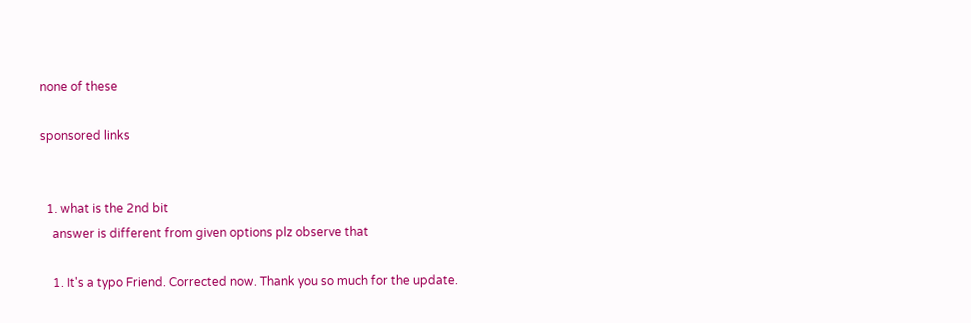none of these

sponsored links


  1. what is the 2nd bit
    answer is different from given options plz observe that

    1. It's a typo Friend. Corrected now. Thank you so much for the update.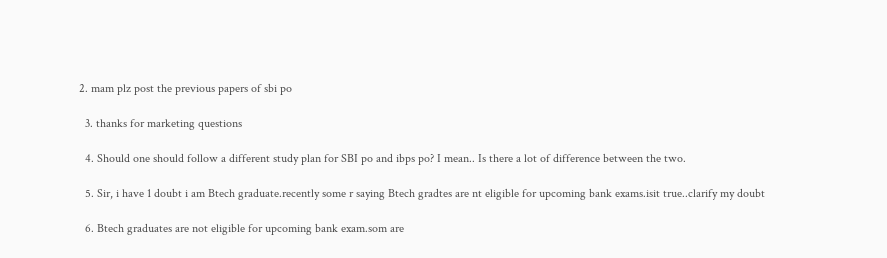2. mam plz post the previous papers of sbi po

  3. thanks for marketing questions

  4. Should one should follow a different study plan for SBI po and ibps po? I mean.. Is there a lot of difference between the two.

  5. Sir, i have 1 doubt i am Btech graduate.recently some r saying Btech gradtes are nt eligible for upcoming bank exams.isit true..clarify my doubt

  6. Btech graduates are not eligible for upcoming bank exam.som are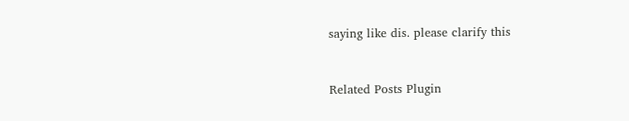saying like dis. please clarify this


Related Posts Plugin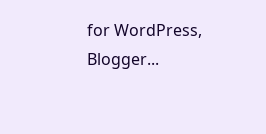for WordPress, Blogger...